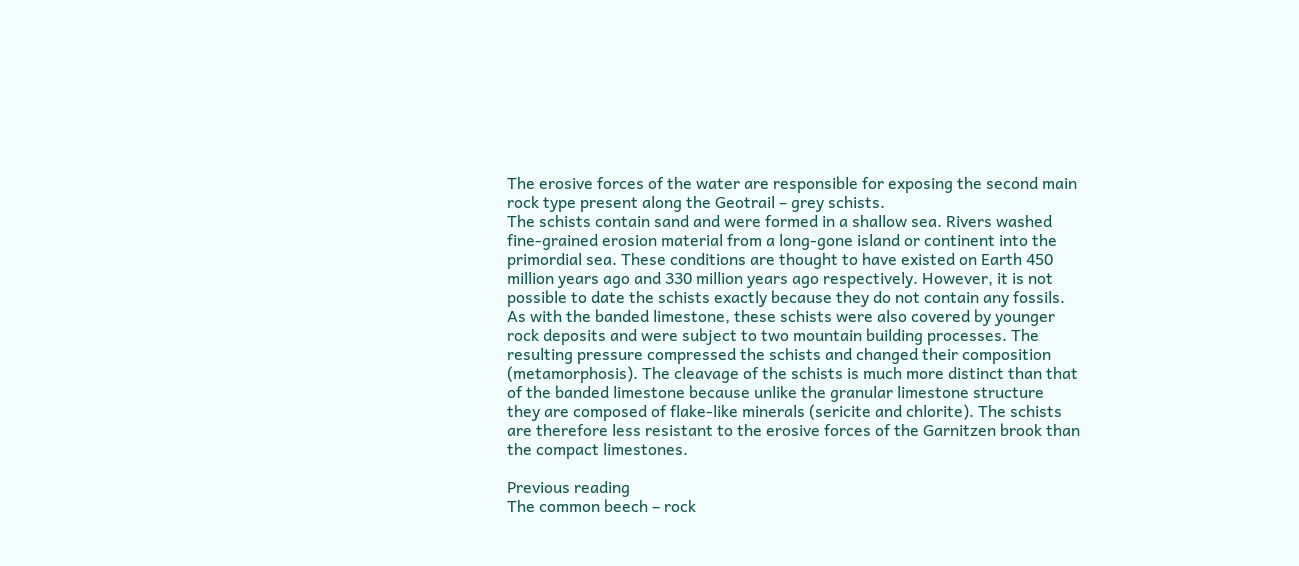The erosive forces of the water are responsible for exposing the second main rock type present along the Geotrail – grey schists.
The schists contain sand and were formed in a shallow sea. Rivers washed fine-grained erosion material from a long-gone island or continent into the primordial sea. These conditions are thought to have existed on Earth 450 million years ago and 330 million years ago respectively. However, it is not possible to date the schists exactly because they do not contain any fossils.
As with the banded limestone, these schists were also covered by younger rock deposits and were subject to two mountain building processes. The resulting pressure compressed the schists and changed their composition (metamorphosis). The cleavage of the schists is much more distinct than that of the banded limestone because unlike the granular limestone structure they are composed of flake-like minerals (sericite and chlorite). The schists are therefore less resistant to the erosive forces of the Garnitzen brook than the compact limestones.

Previous reading
The common beech – rock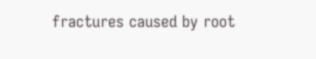fractures caused by root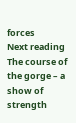forces
Next reading
The course of the gorge – a show of strength